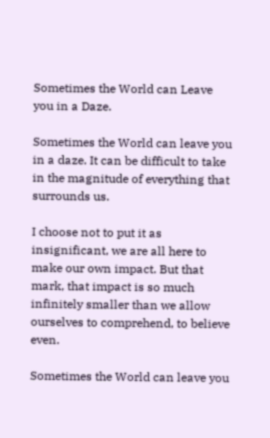Sometimes the World can Leave you in a Daze.

Sometimes the World can leave you in a daze. It can be difficult to take in the magnitude of everything that surrounds us.

I choose not to put it as insignificant, we are all here to make our own impact. But that mark, that impact is so much infinitely smaller than we allow ourselves to comprehend, to believe even.

Sometimes the World can leave you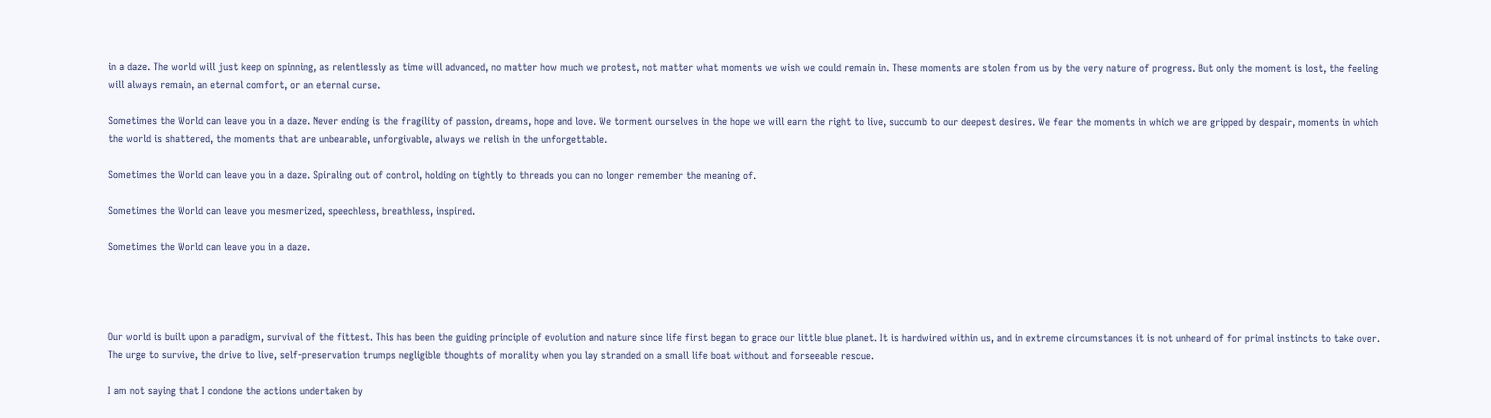in a daze. The world will just keep on spinning, as relentlessly as time will advanced, no matter how much we protest, not matter what moments we wish we could remain in. These moments are stolen from us by the very nature of progress. But only the moment is lost, the feeling will always remain, an eternal comfort, or an eternal curse.

Sometimes the World can leave you in a daze. Never ending is the fragility of passion, dreams, hope and love. We torment ourselves in the hope we will earn the right to live, succumb to our deepest desires. We fear the moments in which we are gripped by despair, moments in which the world is shattered, the moments that are unbearable, unforgivable, always we relish in the unforgettable.

Sometimes the World can leave you in a daze. Spiraling out of control, holding on tightly to threads you can no longer remember the meaning of.

Sometimes the World can leave you mesmerized, speechless, breathless, inspired.

Sometimes the World can leave you in a daze.




Our world is built upon a paradigm, survival of the fittest. This has been the guiding principle of evolution and nature since life first began to grace our little blue planet. It is hardwired within us, and in extreme circumstances it is not unheard of for primal instincts to take over. The urge to survive, the drive to live, self-preservation trumps negligible thoughts of morality when you lay stranded on a small life boat without and forseeable rescue.

I am not saying that I condone the actions undertaken by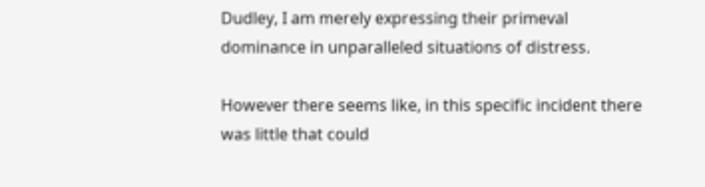Dudley, I am merely expressing their primeval dominance in unparalleled situations of distress.

However there seems like, in this specific incident there was little that could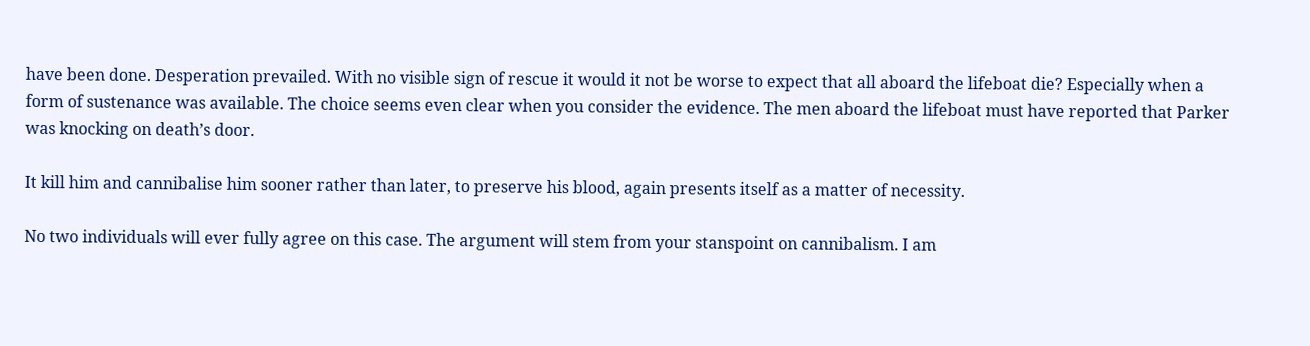have been done. Desperation prevailed. With no visible sign of rescue it would it not be worse to expect that all aboard the lifeboat die? Especially when a form of sustenance was available. The choice seems even clear when you consider the evidence. The men aboard the lifeboat must have reported that Parker was knocking on death’s door.

It kill him and cannibalise him sooner rather than later, to preserve his blood, again presents itself as a matter of necessity.

No two individuals will ever fully agree on this case. The argument will stem from your stanspoint on cannibalism. I am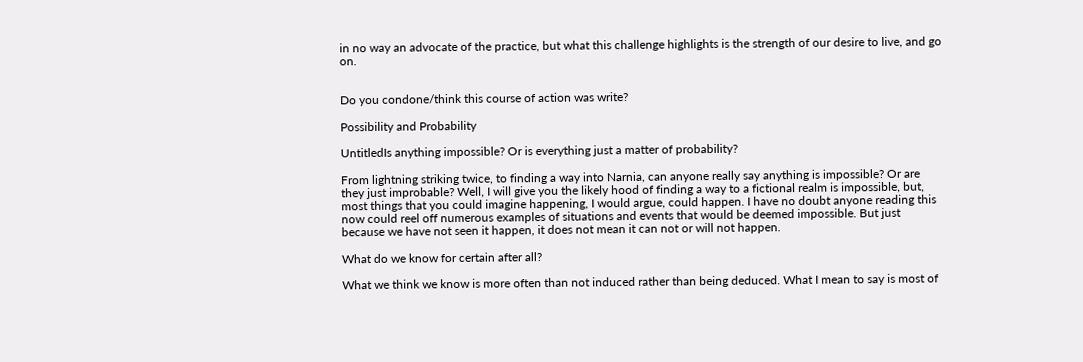in no way an advocate of the practice, but what this challenge highlights is the strength of our desire to live, and go on.


Do you condone/think this course of action was write?

Possibility and Probability

UntitledIs anything impossible? Or is everything just a matter of probability?

From lightning striking twice, to finding a way into Narnia, can anyone really say anything is impossible? Or are they just improbable? Well, I will give you the likely hood of finding a way to a fictional realm is impossible, but, most things that you could imagine happening, I would argue, could happen. I have no doubt anyone reading this now could reel off numerous examples of situations and events that would be deemed impossible. But just because we have not seen it happen, it does not mean it can not or will not happen.

What do we know for certain after all?

What we think we know is more often than not induced rather than being deduced. What I mean to say is most of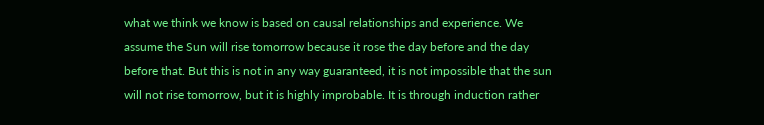what we think we know is based on causal relationships and experience. We assume the Sun will rise tomorrow because it rose the day before and the day before that. But this is not in any way guaranteed, it is not impossible that the sun will not rise tomorrow, but it is highly improbable. It is through induction rather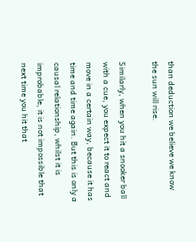than deduction we believe we know the sun will rise.

Similarly, when you hit a snooker ball with a cue, you expect it to react and move in a certain way, because it has time and time again. But this is only a causal relationship, whilst it is improbable, it is not impossible that next time you hit that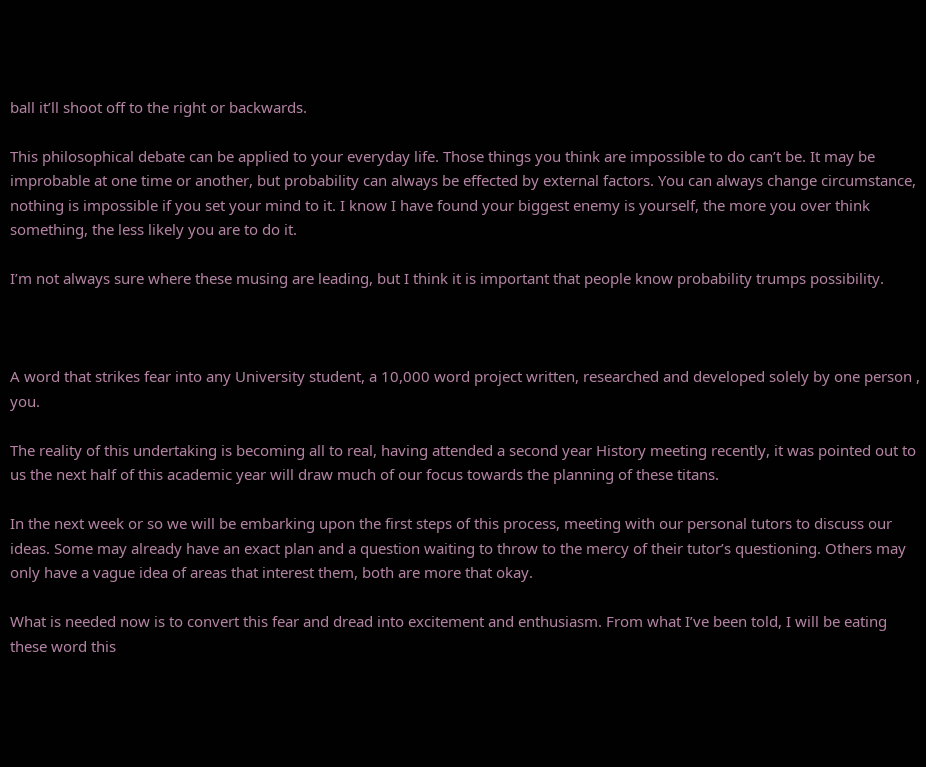ball it’ll shoot off to the right or backwards.

This philosophical debate can be applied to your everyday life. Those things you think are impossible to do can’t be. It may be improbable at one time or another, but probability can always be effected by external factors. You can always change circumstance, nothing is impossible if you set your mind to it. I know I have found your biggest enemy is yourself, the more you over think something, the less likely you are to do it.

I’m not always sure where these musing are leading, but I think it is important that people know probability trumps possibility.



A word that strikes fear into any University student, a 10,000 word project written, researched and developed solely by one person , you.

The reality of this undertaking is becoming all to real, having attended a second year History meeting recently, it was pointed out to us the next half of this academic year will draw much of our focus towards the planning of these titans.

In the next week or so we will be embarking upon the first steps of this process, meeting with our personal tutors to discuss our ideas. Some may already have an exact plan and a question waiting to throw to the mercy of their tutor’s questioning. Others may only have a vague idea of areas that interest them, both are more that okay.

What is needed now is to convert this fear and dread into excitement and enthusiasm. From what I’ve been told, I will be eating these word this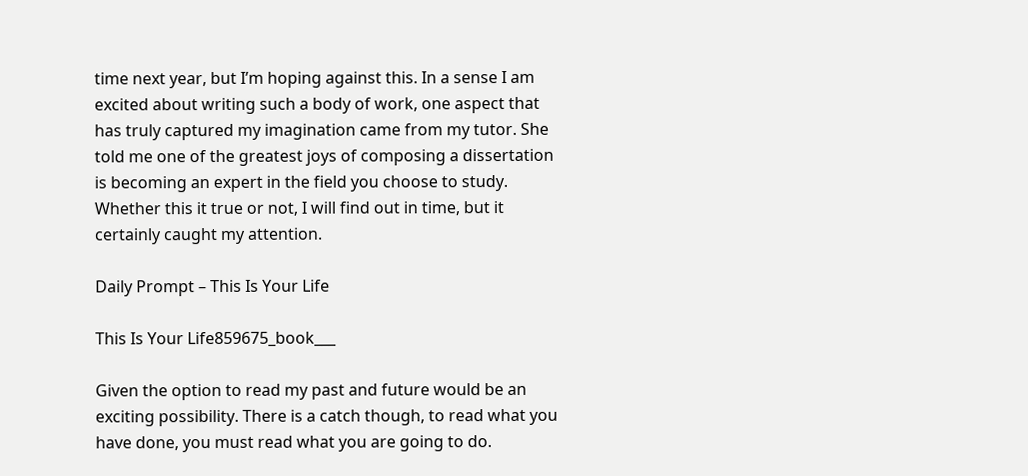time next year, but I’m hoping against this. In a sense I am excited about writing such a body of work, one aspect that has truly captured my imagination came from my tutor. She told me one of the greatest joys of composing a dissertation is becoming an expert in the field you choose to study. Whether this it true or not, I will find out in time, but it certainly caught my attention.

Daily Prompt – This Is Your Life

This Is Your Life859675_book___

Given the option to read my past and future would be an exciting possibility. There is a catch though, to read what you have done, you must read what you are going to do.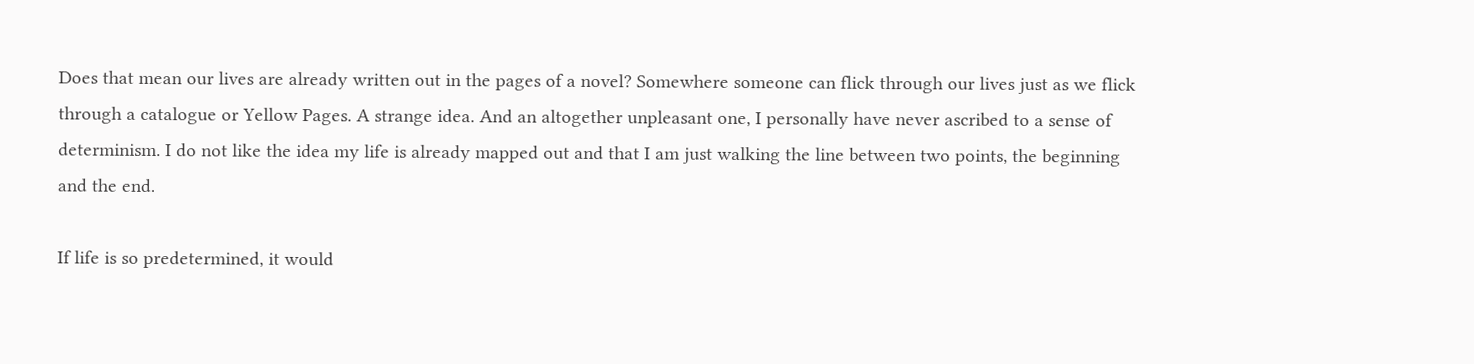Does that mean our lives are already written out in the pages of a novel? Somewhere someone can flick through our lives just as we flick through a catalogue or Yellow Pages. A strange idea. And an altogether unpleasant one, I personally have never ascribed to a sense of determinism. I do not like the idea my life is already mapped out and that I am just walking the line between two points, the beginning and the end.

If life is so predetermined, it would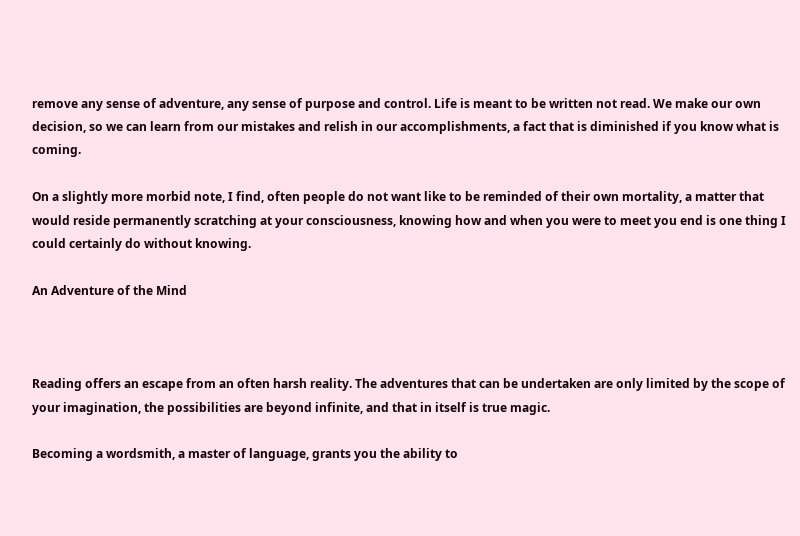remove any sense of adventure, any sense of purpose and control. Life is meant to be written not read. We make our own decision, so we can learn from our mistakes and relish in our accomplishments, a fact that is diminished if you know what is coming.

On a slightly more morbid note, I find, often people do not want like to be reminded of their own mortality, a matter that would reside permanently scratching at your consciousness, knowing how and when you were to meet you end is one thing I could certainly do without knowing.

An Adventure of the Mind



Reading offers an escape from an often harsh reality. The adventures that can be undertaken are only limited by the scope of your imagination, the possibilities are beyond infinite, and that in itself is true magic.

Becoming a wordsmith, a master of language, grants you the ability to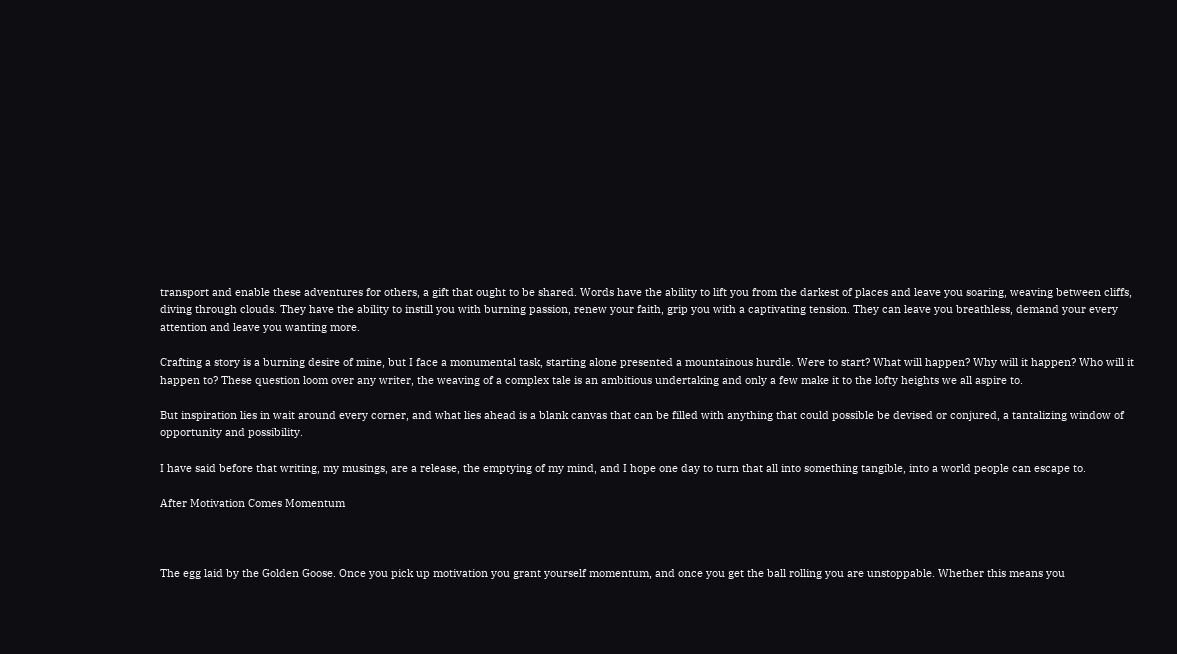transport and enable these adventures for others, a gift that ought to be shared. Words have the ability to lift you from the darkest of places and leave you soaring, weaving between cliffs, diving through clouds. They have the ability to instill you with burning passion, renew your faith, grip you with a captivating tension. They can leave you breathless, demand your every attention and leave you wanting more.

Crafting a story is a burning desire of mine, but I face a monumental task, starting alone presented a mountainous hurdle. Were to start? What will happen? Why will it happen? Who will it happen to? These question loom over any writer, the weaving of a complex tale is an ambitious undertaking and only a few make it to the lofty heights we all aspire to.

But inspiration lies in wait around every corner, and what lies ahead is a blank canvas that can be filled with anything that could possible be devised or conjured, a tantalizing window of opportunity and possibility.

I have said before that writing, my musings, are a release, the emptying of my mind, and I hope one day to turn that all into something tangible, into a world people can escape to.

After Motivation Comes Momentum



The egg laid by the Golden Goose. Once you pick up motivation you grant yourself momentum, and once you get the ball rolling you are unstoppable. Whether this means you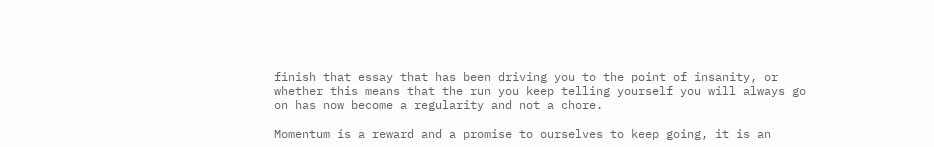finish that essay that has been driving you to the point of insanity, or whether this means that the run you keep telling yourself you will always go on has now become a regularity and not a chore.

Momentum is a reward and a promise to ourselves to keep going, it is an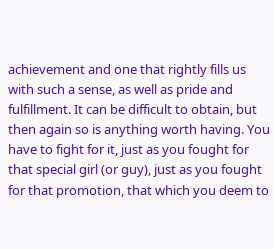achievement and one that rightly fills us with such a sense, as well as pride and fulfillment. It can be difficult to obtain, but then again so is anything worth having. You have to fight for it, just as you fought for that special girl (or guy), just as you fought for that promotion, that which you deem to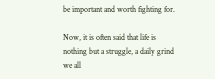be important and worth fighting for.

Now, it is often said that life is nothing but a struggle, a daily grind we all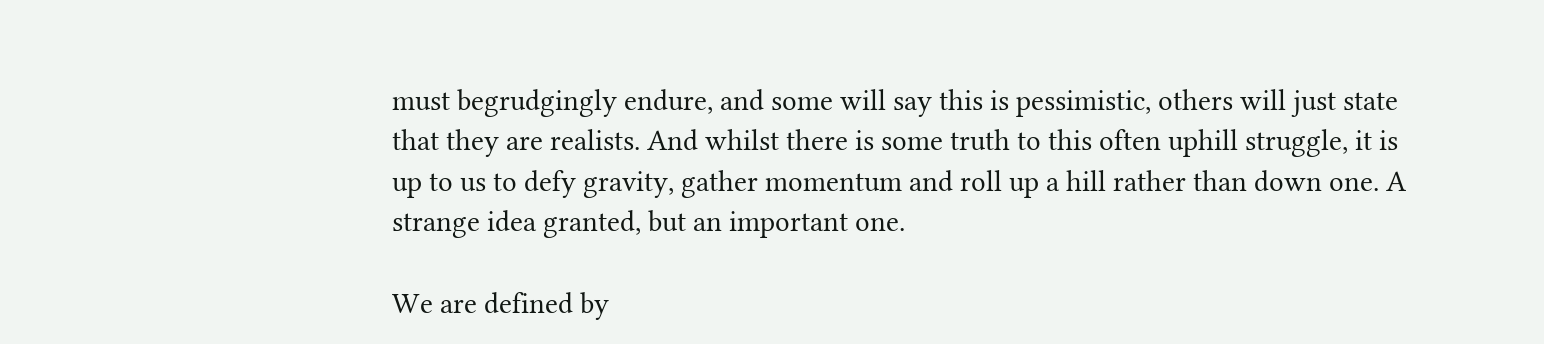must begrudgingly endure, and some will say this is pessimistic, others will just state that they are realists. And whilst there is some truth to this often uphill struggle, it is up to us to defy gravity, gather momentum and roll up a hill rather than down one. A strange idea granted, but an important one.

We are defined by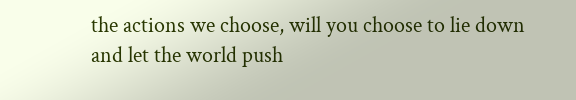the actions we choose, will you choose to lie down and let the world push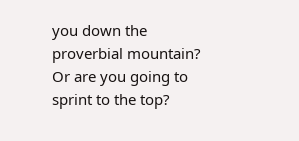you down the proverbial mountain? Or are you going to sprint to the top?